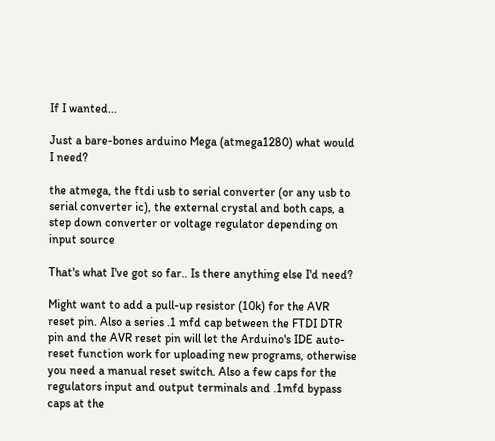If I wanted...

Just a bare-bones arduino Mega (atmega1280) what would I need?

the atmega, the ftdi usb to serial converter (or any usb to serial converter ic), the external crystal and both caps, a step down converter or voltage regulator depending on input source

That's what I've got so far.. Is there anything else I'd need?

Might want to add a pull-up resistor (10k) for the AVR reset pin. Also a series .1 mfd cap between the FTDI DTR pin and the AVR reset pin will let the Arduino's IDE auto-reset function work for uploading new programs, otherwise you need a manual reset switch. Also a few caps for the regulators input and output terminals and .1mfd bypass caps at the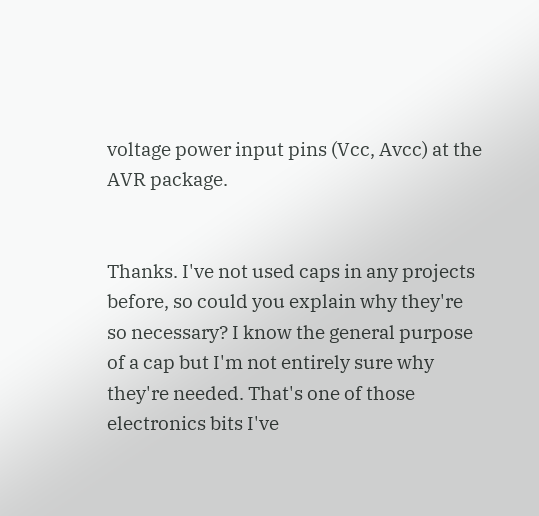voltage power input pins (Vcc, Avcc) at the AVR package.


Thanks. I've not used caps in any projects before, so could you explain why they're so necessary? I know the general purpose of a cap but I'm not entirely sure why they're needed. That's one of those electronics bits I've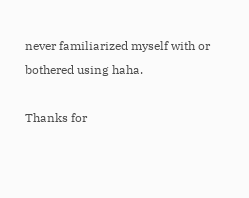never familiarized myself with or bothered using haha.

Thanks for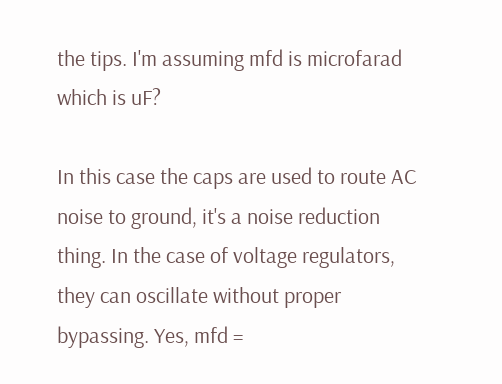the tips. I'm assuming mfd is microfarad which is uF?

In this case the caps are used to route AC noise to ground, it's a noise reduction thing. In the case of voltage regulators, they can oscillate without proper bypassing. Yes, mfd =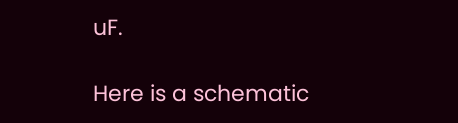uF.

Here is a schematic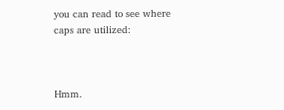you can read to see where caps are utilized:



Hmm.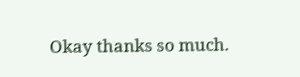Okay thanks so much.